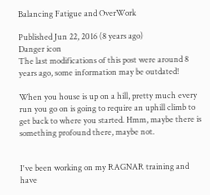Balancing Fatigue and OverWork

Published Jun 22, 2016 (8 years ago)
Danger icon
The last modifications of this post were around 8 years ago, some information may be outdated!

When you house is up on a hill, pretty much every run you go on is going to require an uphill climb to get back to where you started. Hmm, maybe there is something profound there, maybe not.


I've been working on my RAGNAR training and have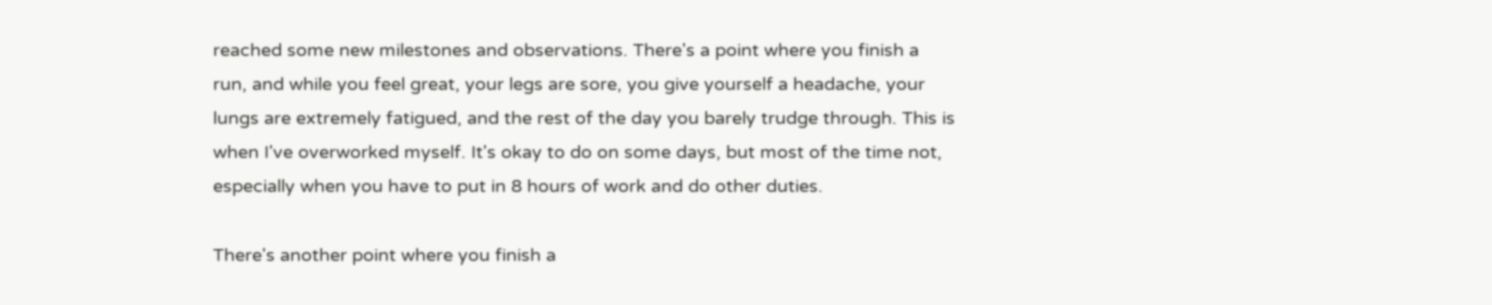reached some new milestones and observations. There's a point where you finish a run, and while you feel great, your legs are sore, you give yourself a headache, your lungs are extremely fatigued, and the rest of the day you barely trudge through. This is when I've overworked myself. It's okay to do on some days, but most of the time not, especially when you have to put in 8 hours of work and do other duties.

There's another point where you finish a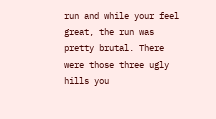run and while your feel great, the run was pretty brutal. There were those three ugly hills you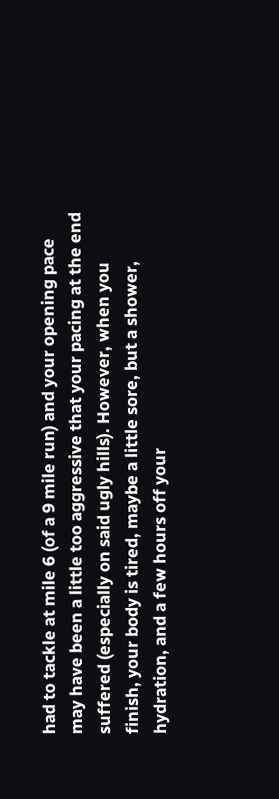had to tackle at mile 6 (of a 9 mile run) and your opening pace may have been a little too aggressive that your pacing at the end suffered (especially on said ugly hills). However, when you finish, your body is tired, maybe a little sore, but a shower, hydration, and a few hours off your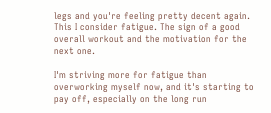legs and you're feeling pretty decent again. This I consider fatigue. The sign of a good overall workout and the motivation for the next one.

I'm striving more for fatigue than overworking myself now, and it's starting to pay off, especially on the long run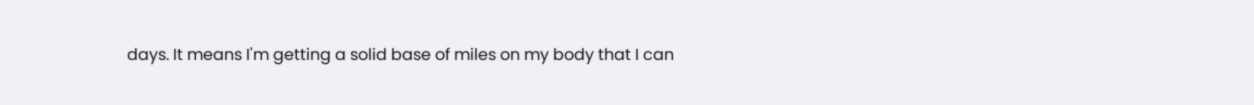days. It means I'm getting a solid base of miles on my body that I can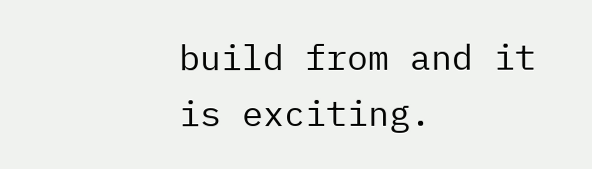build from and it is exciting.